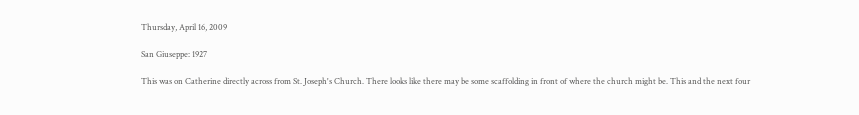Thursday, April 16, 2009

San Giuseppe: 1927

This was on Catherine directly across from St. Joseph's Church. There looks like there may be some scaffolding in front of where the church might be. This and the next four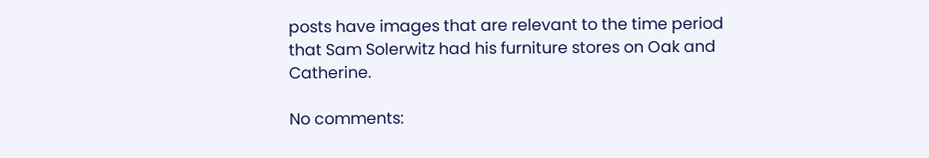posts have images that are relevant to the time period that Sam Solerwitz had his furniture stores on Oak and Catherine.

No comments: